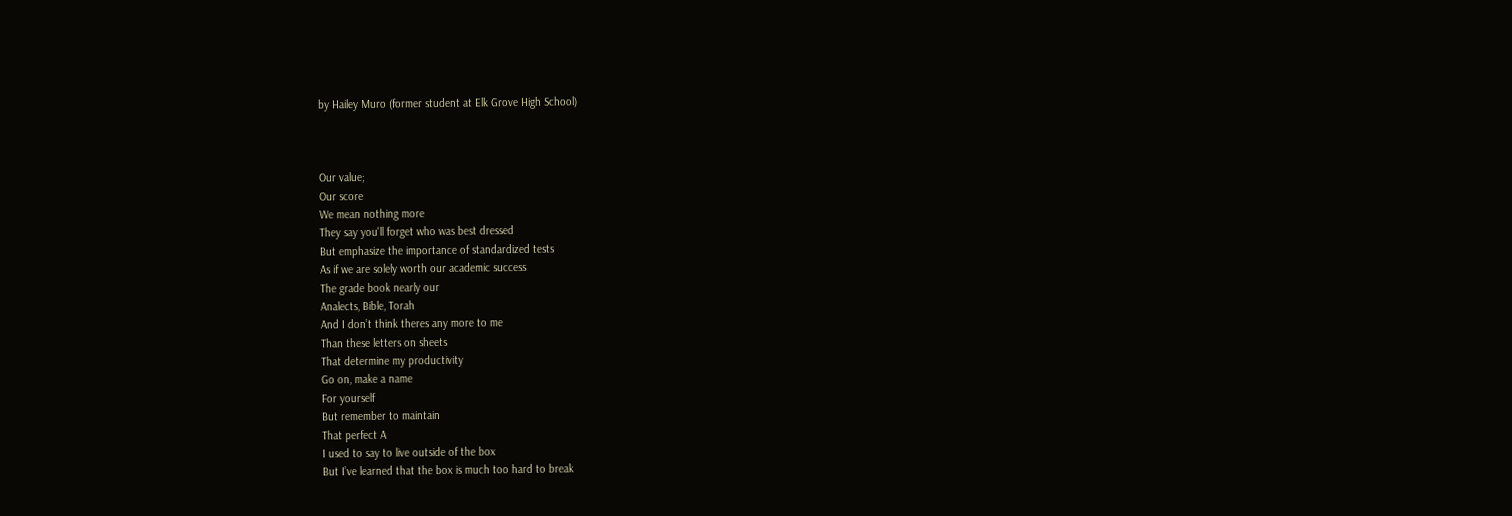by Hailey Muro (former student at Elk Grove High School)



Our value;
Our score
We mean nothing more
They say you'll forget who was best dressed
But emphasize the importance of standardized tests
As if we are solely worth our academic success
The grade book nearly our
Analects, Bible, Torah
And I don’t think theres any more to me
Than these letters on sheets
That determine my productivity
Go on, make a name
For yourself
But remember to maintain
That perfect A
I used to say to live outside of the box
But I’ve learned that the box is much too hard to break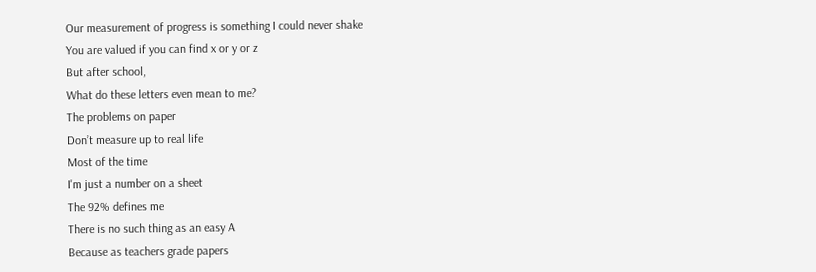Our measurement of progress is something I could never shake
You are valued if you can find x or y or z
But after school,
What do these letters even mean to me?
The problems on paper
Don’t measure up to real life
Most of the time
I'm just a number on a sheet
The 92% defines me
There is no such thing as an easy A
Because as teachers grade papers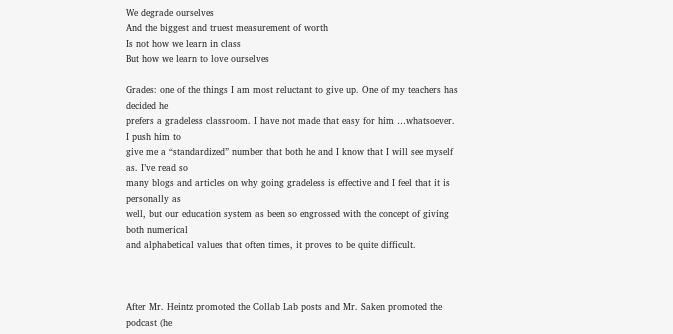We degrade ourselves
And the biggest and truest measurement of worth
Is not how we learn in class
But how we learn to love ourselves

Grades: one of the things I am most reluctant to give up. One of my teachers has decided he
prefers a gradeless classroom. I have not made that easy for him …whatsoever. I push him to
give me a “standardized” number that both he and I know that I will see myself as. I’ve read so
many blogs and articles on why going gradeless is effective and I feel that it is personally as
well, but our education system as been so engrossed with the concept of giving both numerical
and alphabetical values that often times, it proves to be quite difficult.



After Mr. Heintz promoted the Collab Lab posts and Mr. Saken promoted the podcast (he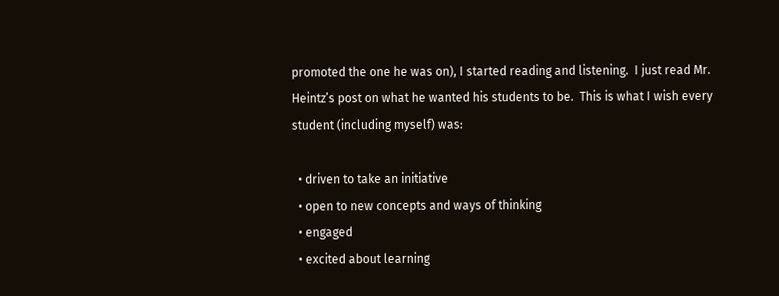promoted the one he was on), I started reading and listening.  I just read Mr. Heintz’s post on what he wanted his students to be.  This is what I wish every student (including myself) was:

  • driven to take an initiative
  • open to new concepts and ways of thinking
  • engaged
  • excited about learning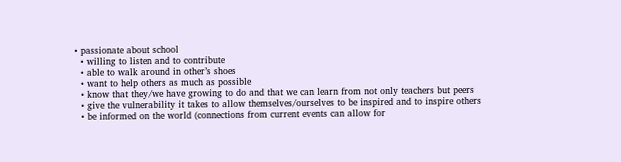• passionate about school
  • willing to listen and to contribute
  • able to walk around in other’s shoes
  • want to help others as much as possible
  • know that they/we have growing to do and that we can learn from not only teachers but peers
  • give the vulnerability it takes to allow themselves/ourselves to be inspired and to inspire others
  • be informed on the world (connections from current events can allow for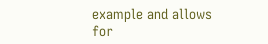example and allows for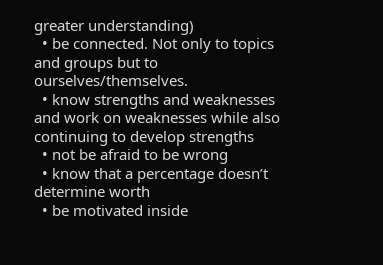greater understanding)
  • be connected. Not only to topics and groups but to ourselves/themselves.
  • know strengths and weaknesses and work on weaknesses while also continuing to develop strengths
  • not be afraid to be wrong
  • know that a percentage doesn’t determine worth
  • be motivated inside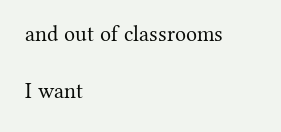and out of classrooms

I want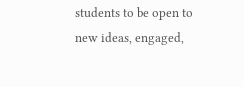students to be open to new ideas, engaged,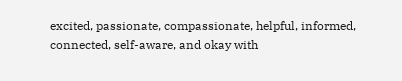excited, passionate, compassionate, helpful, informed, connected, self-aware, and okay with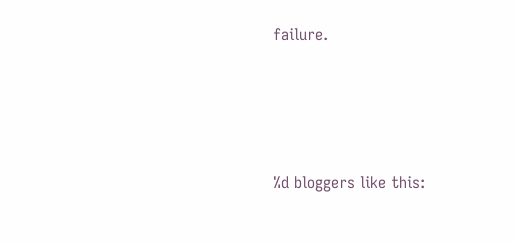failure.






%d bloggers like this: